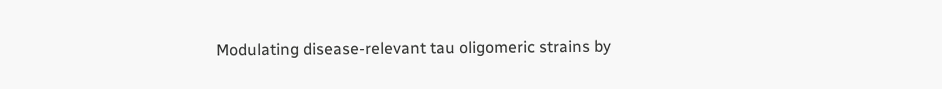Modulating disease-relevant tau oligomeric strains by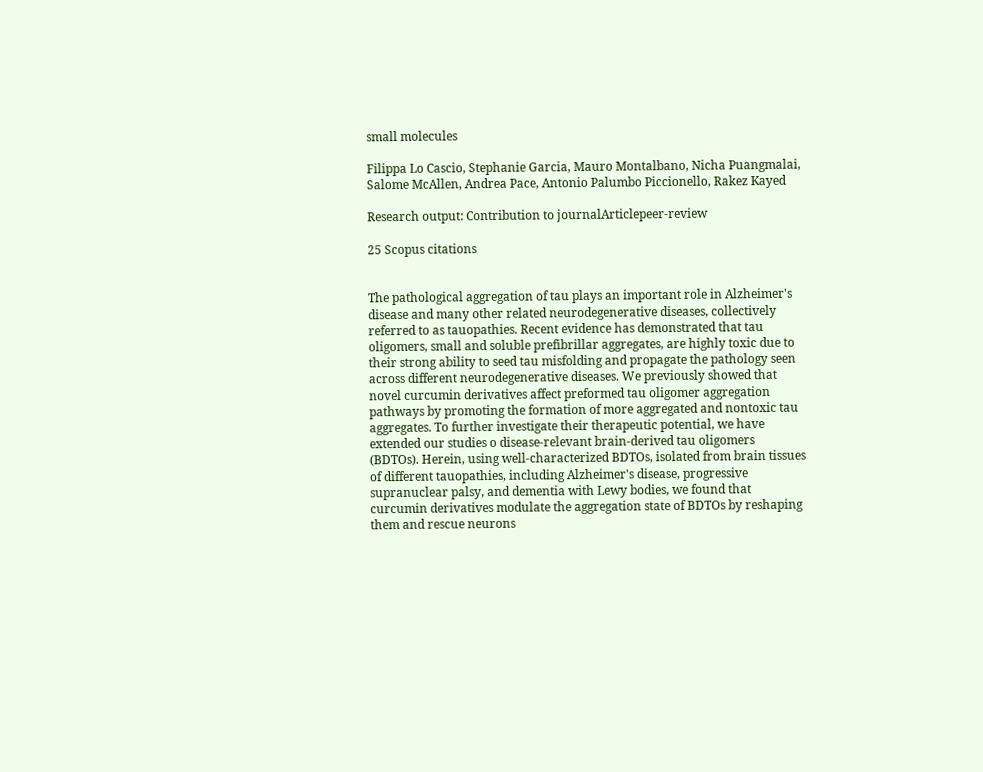small molecules

Filippa Lo Cascio, Stephanie Garcia, Mauro Montalbano, Nicha Puangmalai, Salome McAllen, Andrea Pace, Antonio Palumbo Piccionello, Rakez Kayed

Research output: Contribution to journalArticlepeer-review

25 Scopus citations


The pathological aggregation of tau plays an important role in Alzheimer's disease and many other related neurodegenerative diseases, collectively referred to as tauopathies. Recent evidence has demonstrated that tau oligomers, small and soluble prefibrillar aggregates, are highly toxic due to their strong ability to seed tau misfolding and propagate the pathology seen across different neurodegenerative diseases. We previously showed that novel curcumin derivatives affect preformed tau oligomer aggregation pathways by promoting the formation of more aggregated and nontoxic tau aggregates. To further investigate their therapeutic potential, we have extended our studies o disease-relevant brain-derived tau oligomers (BDTOs). Herein, using well-characterized BDTOs, isolated from brain tissues of different tauopathies, including Alzheimer's disease, progressive supranuclear palsy, and dementia with Lewy bodies, we found that curcumin derivatives modulate the aggregation state of BDTOs by reshaping them and rescue neurons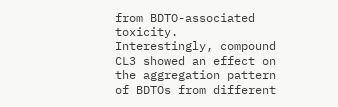from BDTO-associated toxicity. Interestingly, compound CL3 showed an effect on the aggregation pattern of BDTOs from different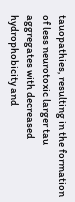tauopathies, resulting in the formation of less neurotoxic larger tau aggregates with decreased hydrophobicity and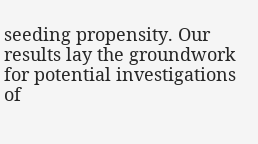seeding propensity. Our results lay the groundwork for potential investigations of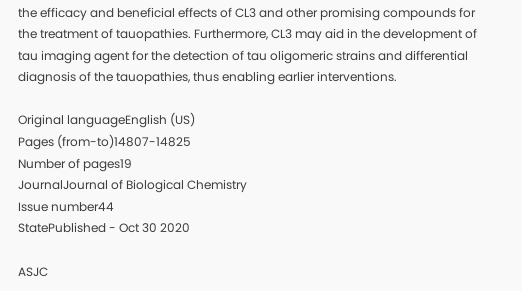the efficacy and beneficial effects of CL3 and other promising compounds for the treatment of tauopathies. Furthermore, CL3 may aid in the development of tau imaging agent for the detection of tau oligomeric strains and differential diagnosis of the tauopathies, thus enabling earlier interventions.

Original languageEnglish (US)
Pages (from-to)14807-14825
Number of pages19
JournalJournal of Biological Chemistry
Issue number44
StatePublished - Oct 30 2020

ASJC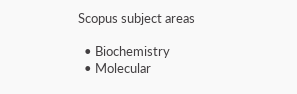Scopus subject areas

  • Biochemistry
  • Molecular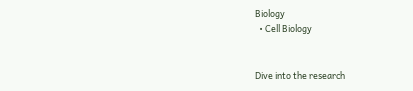Biology
  • Cell Biology


Dive into the research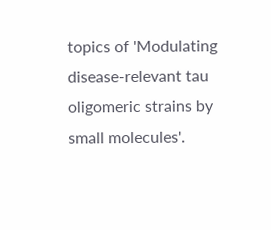topics of 'Modulating disease-relevant tau oligomeric strains by small molecules'.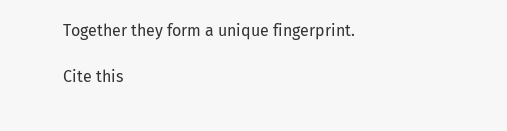Together they form a unique fingerprint.

Cite this